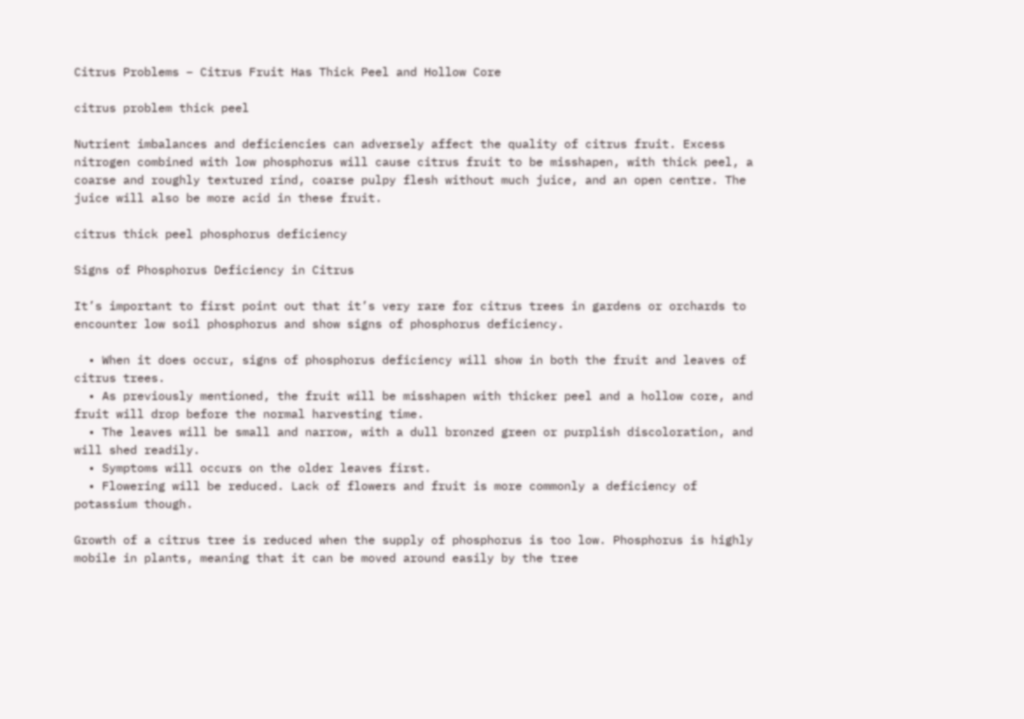Citrus Problems – Citrus Fruit Has Thick Peel and Hollow Core

citrus problem thick peel

Nutrient imbalances and deficiencies can adversely affect the quality of citrus fruit. Excess nitrogen combined with low phosphorus will cause citrus fruit to be misshapen, with thick peel, a coarse and roughly textured rind, coarse pulpy flesh without much juice, and an open centre. The juice will also be more acid in these fruit.

citrus thick peel phosphorus deficiency

Signs of Phosphorus Deficiency in Citrus

It’s important to first point out that it’s very rare for citrus trees in gardens or orchards to encounter low soil phosphorus and show signs of phosphorus deficiency.

  • When it does occur, signs of phosphorus deficiency will show in both the fruit and leaves of citrus trees.
  • As previously mentioned, the fruit will be misshapen with thicker peel and a hollow core, and fruit will drop before the normal harvesting time.
  • The leaves will be small and narrow, with a dull bronzed green or purplish discoloration, and will shed readily.
  • Symptoms will occurs on the older leaves first.
  • Flowering will be reduced. Lack of flowers and fruit is more commonly a deficiency of potassium though.

Growth of a citrus tree is reduced when the supply of phosphorus is too low. Phosphorus is highly mobile in plants, meaning that it can be moved around easily by the tree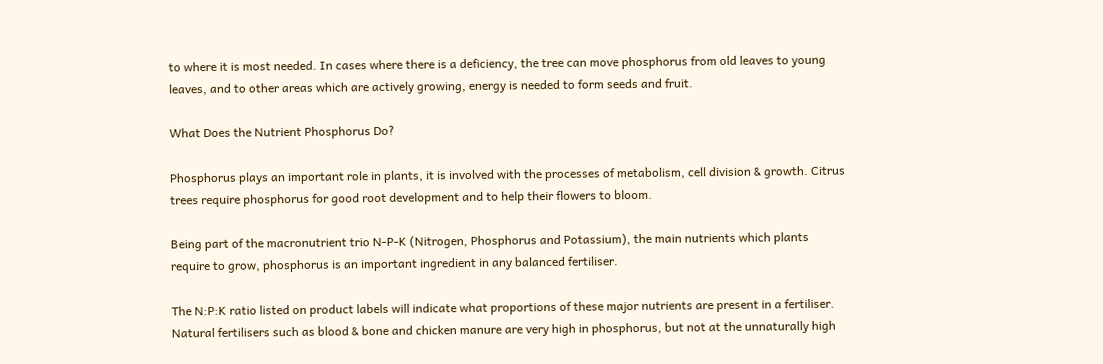to where it is most needed. In cases where there is a deficiency, the tree can move phosphorus from old leaves to young leaves, and to other areas which are actively growing, energy is needed to form seeds and fruit.

What Does the Nutrient Phosphorus Do?

Phosphorus plays an important role in plants, it is involved with the processes of metabolism, cell division & growth. Citrus trees require phosphorus for good root development and to help their flowers to bloom.

Being part of the macronutrient trio N-P-K (Nitrogen, Phosphorus and Potassium), the main nutrients which plants require to grow, phosphorus is an important ingredient in any balanced fertiliser.

The N:P:K ratio listed on product labels will indicate what proportions of these major nutrients are present in a fertiliser. Natural fertilisers such as blood & bone and chicken manure are very high in phosphorus, but not at the unnaturally high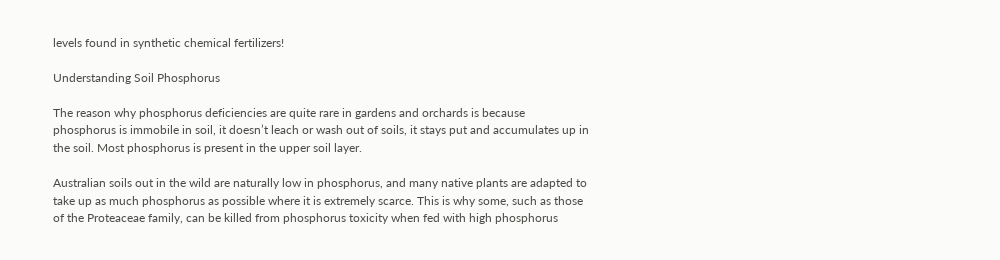levels found in synthetic chemical fertilizers!

Understanding Soil Phosphorus

The reason why phosphorus deficiencies are quite rare in gardens and orchards is because phosphorus is immobile in soil, it doesn’t leach or wash out of soils, it stays put and accumulates up in the soil. Most phosphorus is present in the upper soil layer.

Australian soils out in the wild are naturally low in phosphorus, and many native plants are adapted to take up as much phosphorus as possible where it is extremely scarce. This is why some, such as those of the Proteaceae family, can be killed from phosphorus toxicity when fed with high phosphorus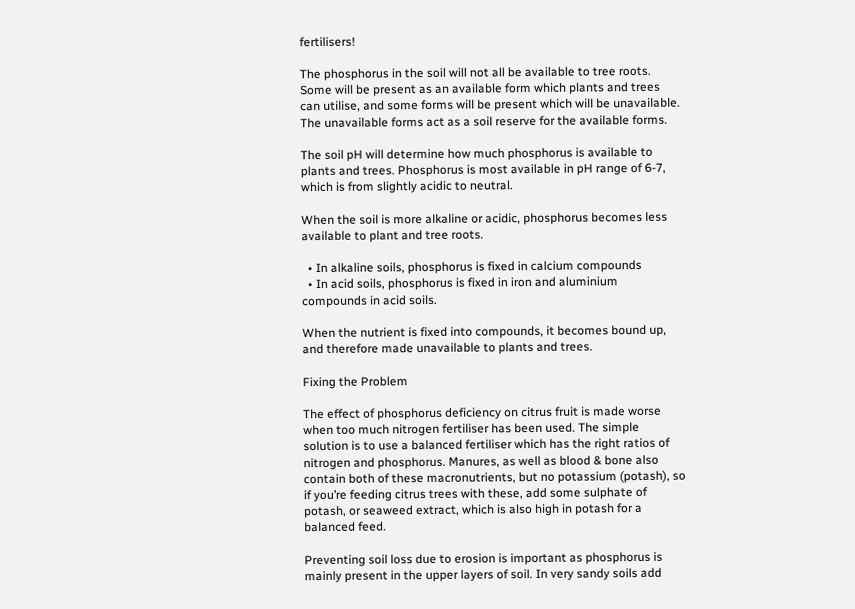fertilisers!

The phosphorus in the soil will not all be available to tree roots. Some will be present as an available form which plants and trees can utilise, and some forms will be present which will be unavailable. The unavailable forms act as a soil reserve for the available forms.

The soil pH will determine how much phosphorus is available to plants and trees. Phosphorus is most available in pH range of 6-7, which is from slightly acidic to neutral.

When the soil is more alkaline or acidic, phosphorus becomes less available to plant and tree roots.

  • In alkaline soils, phosphorus is fixed in calcium compounds
  • In acid soils, phosphorus is fixed in iron and aluminium compounds in acid soils.

When the nutrient is fixed into compounds, it becomes bound up, and therefore made unavailable to plants and trees.

Fixing the Problem

The effect of phosphorus deficiency on citrus fruit is made worse when too much nitrogen fertiliser has been used. The simple solution is to use a balanced fertiliser which has the right ratios of nitrogen and phosphorus. Manures, as well as blood & bone also contain both of these macronutrients, but no potassium (potash), so if you’re feeding citrus trees with these, add some sulphate of potash, or seaweed extract, which is also high in potash for a balanced feed.

Preventing soil loss due to erosion is important as phosphorus is mainly present in the upper layers of soil. In very sandy soils add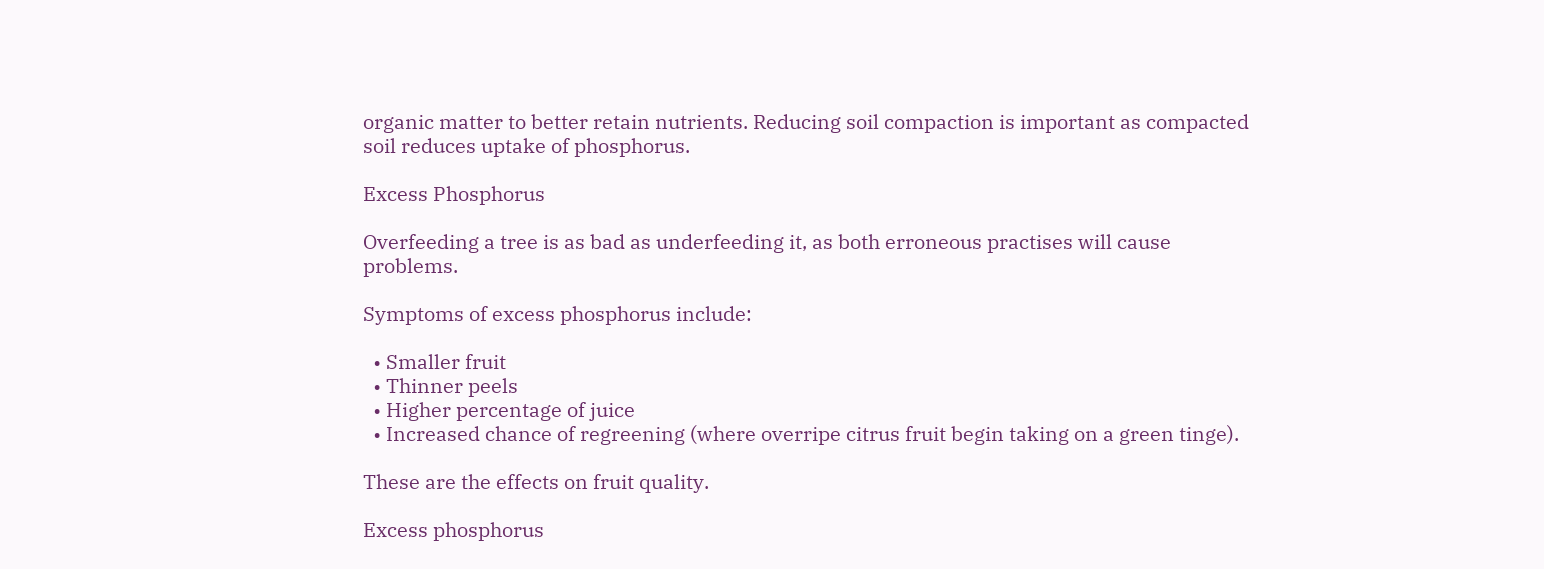organic matter to better retain nutrients. Reducing soil compaction is important as compacted soil reduces uptake of phosphorus.

Excess Phosphorus

Overfeeding a tree is as bad as underfeeding it, as both erroneous practises will cause problems.

Symptoms of excess phosphorus include:

  • Smaller fruit
  • Thinner peels
  • Higher percentage of juice
  • Increased chance of regreening (where overripe citrus fruit begin taking on a green tinge).

These are the effects on fruit quality.

Excess phosphorus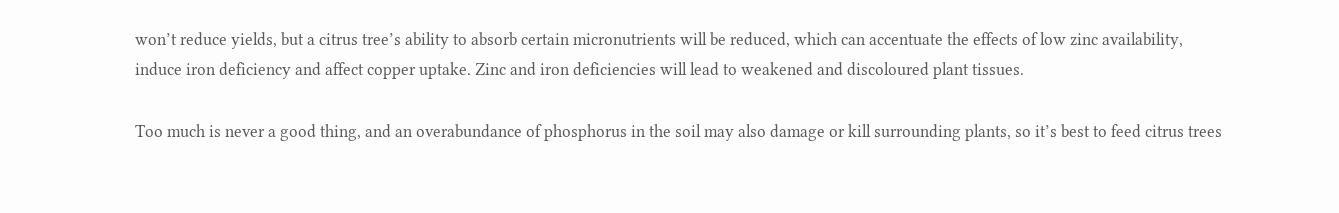won’t reduce yields, but a citrus tree’s ability to absorb certain micronutrients will be reduced, which can accentuate the effects of low zinc availability, induce iron deficiency and affect copper uptake. Zinc and iron deficiencies will lead to weakened and discoloured plant tissues.

Too much is never a good thing, and an overabundance of phosphorus in the soil may also damage or kill surrounding plants, so it’s best to feed citrus trees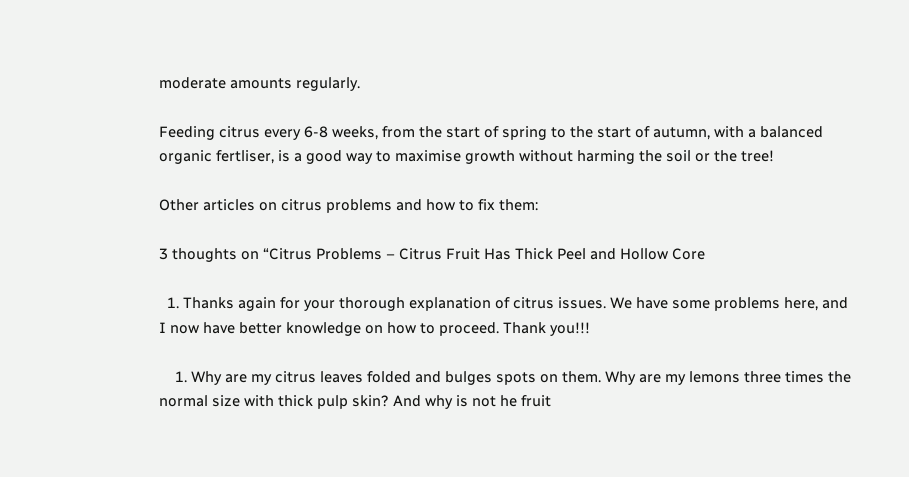moderate amounts regularly.

Feeding citrus every 6-8 weeks, from the start of spring to the start of autumn, with a balanced organic fertliser, is a good way to maximise growth without harming the soil or the tree!

Other articles on citrus problems and how to fix them:

3 thoughts on “Citrus Problems – Citrus Fruit Has Thick Peel and Hollow Core

  1. Thanks again for your thorough explanation of citrus issues. We have some problems here, and I now have better knowledge on how to proceed. Thank you!!!

    1. Why are my citrus leaves folded and bulges spots on them. Why are my lemons three times the normal size with thick pulp skin? And why is not he fruit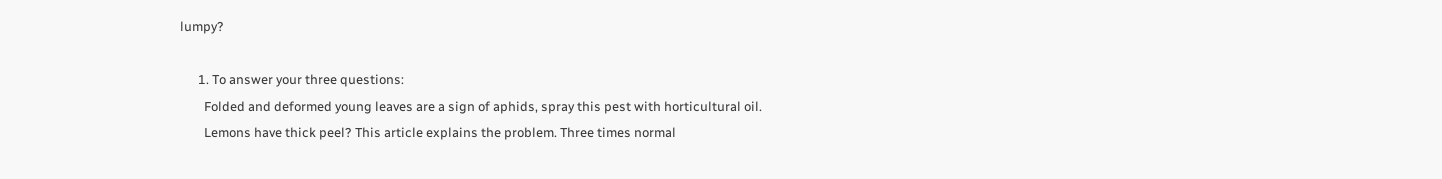lumpy?

      1. To answer your three questions:
        Folded and deformed young leaves are a sign of aphids, spray this pest with horticultural oil.
        Lemons have thick peel? This article explains the problem. Three times normal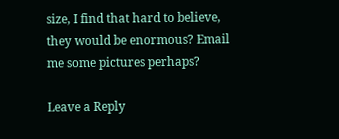size, I find that hard to believe, they would be enormous? Email me some pictures perhaps?

Leave a Reply